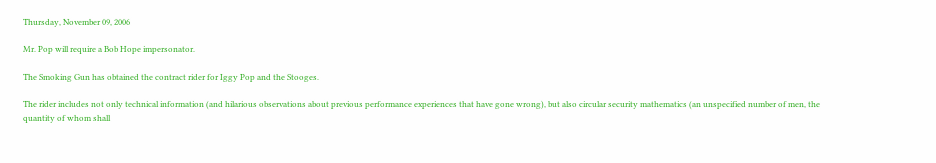Thursday, November 09, 2006

Mr. Pop will require a Bob Hope impersonator.

The Smoking Gun has obtained the contract rider for Iggy Pop and the Stooges.

The rider includes not only technical information (and hilarious observations about previous performance experiences that have gone wrong), but also circular security mathematics (an unspecified number of men, the quantity of whom shall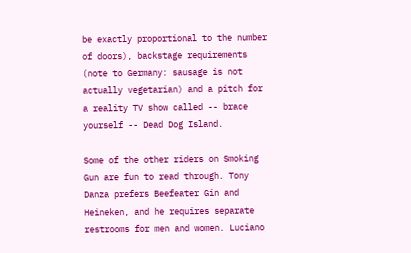be exactly proportional to the number of doors), backstage requirements (note to Germany: sausage is not actually vegetarian) and a pitch for a reality TV show called -- brace yourself -- Dead Dog Island.

Some of the other riders on Smoking Gun are fun to read through. Tony Danza prefers Beefeater Gin and Heineken, and he requires separate restrooms for men and women. Luciano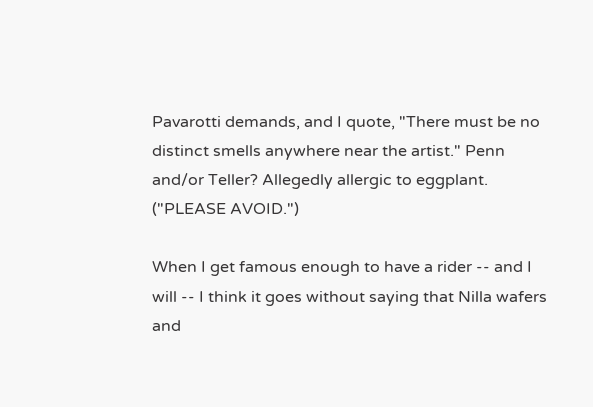Pavarotti demands, and I quote, "There must be no distinct smells anywhere near the artist." Penn and/or Teller? Allegedly allergic to eggplant. ("PLEASE AVOID.")

When I get famous enough to have a rider -- and I will -- I think it goes without saying that Nilla wafers and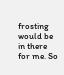frosting would be in there for me. So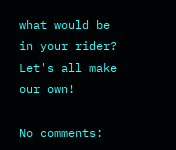what would be in your rider? Let's all make our own!

No comments: